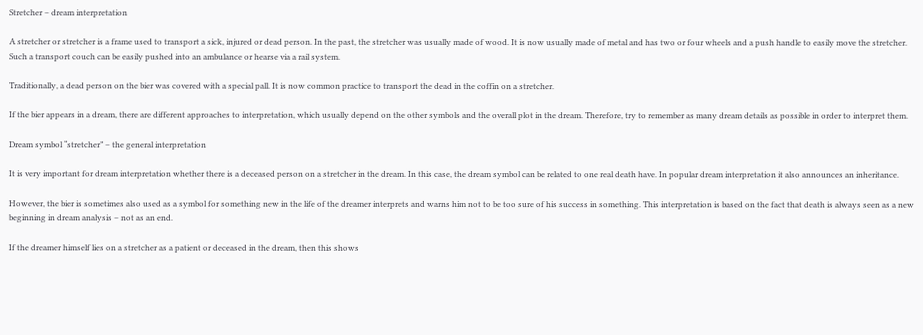Stretcher – dream interpretation

A stretcher or stretcher is a frame used to transport a sick, injured or dead person. In the past, the stretcher was usually made of wood. It is now usually made of metal and has two or four wheels and a push handle to easily move the stretcher. Such a transport couch can be easily pushed into an ambulance or hearse via a rail system.

Traditionally, a dead person on the bier was covered with a special pall. It is now common practice to transport the dead in the coffin on a stretcher.

If the bier appears in a dream, there are different approaches to interpretation, which usually depend on the other symbols and the overall plot in the dream. Therefore, try to remember as many dream details as possible in order to interpret them.

Dream symbol “stretcher” – the general interpretation

It is very important for dream interpretation whether there is a deceased person on a stretcher in the dream. In this case, the dream symbol can be related to one real death have. In popular dream interpretation it also announces an inheritance.

However, the bier is sometimes also used as a symbol for something new in the life of the dreamer interprets and warns him not to be too sure of his success in something. This interpretation is based on the fact that death is always seen as a new beginning in dream analysis – not as an end.

If the dreamer himself lies on a stretcher as a patient or deceased in the dream, then this shows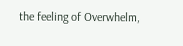the feeling of Overwhelm,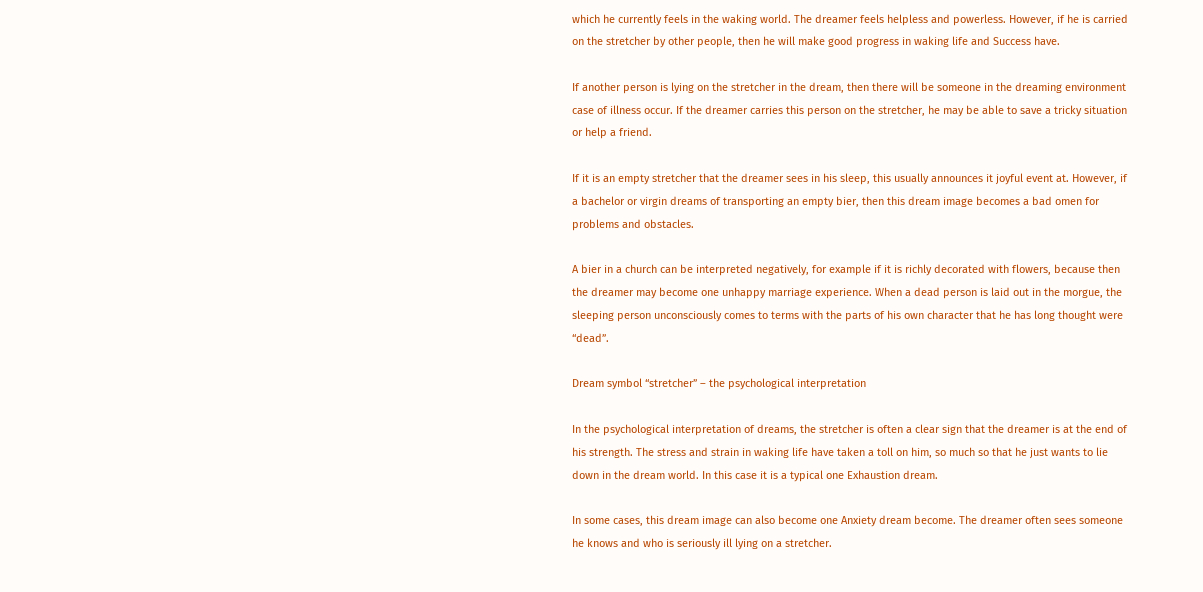which he currently feels in the waking world. The dreamer feels helpless and powerless. However, if he is carried on the stretcher by other people, then he will make good progress in waking life and Success have.

If another person is lying on the stretcher in the dream, then there will be someone in the dreaming environment case of illness occur. If the dreamer carries this person on the stretcher, he may be able to save a tricky situation or help a friend.

If it is an empty stretcher that the dreamer sees in his sleep, this usually announces it joyful event at. However, if a bachelor or virgin dreams of transporting an empty bier, then this dream image becomes a bad omen for problems and obstacles.

A bier in a church can be interpreted negatively, for example if it is richly decorated with flowers, because then the dreamer may become one unhappy marriage experience. When a dead person is laid out in the morgue, the sleeping person unconsciously comes to terms with the parts of his own character that he has long thought were “dead”.

Dream symbol “stretcher” – the psychological interpretation

In the psychological interpretation of dreams, the stretcher is often a clear sign that the dreamer is at the end of his strength. The stress and strain in waking life have taken a toll on him, so much so that he just wants to lie down in the dream world. In this case it is a typical one Exhaustion dream.

In some cases, this dream image can also become one Anxiety dream become. The dreamer often sees someone he knows and who is seriously ill lying on a stretcher.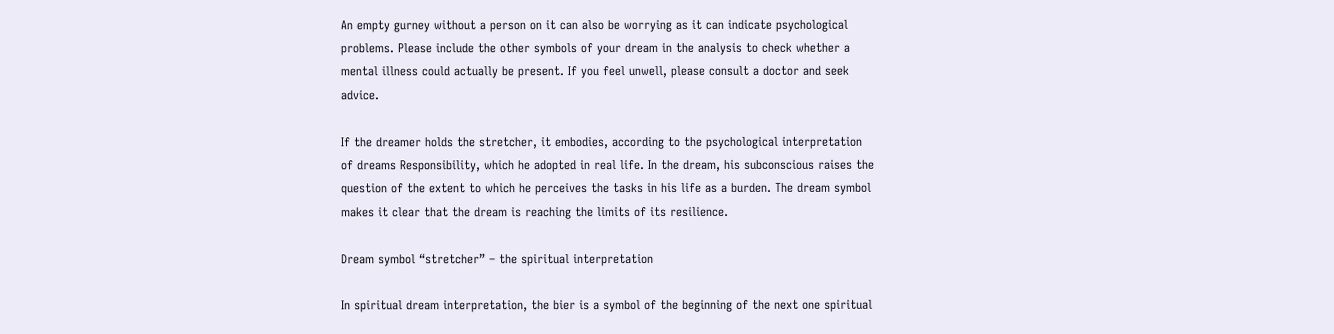An empty gurney without a person on it can also be worrying as it can indicate psychological problems. Please include the other symbols of your dream in the analysis to check whether a mental illness could actually be present. If you feel unwell, please consult a doctor and seek advice.

If the dreamer holds the stretcher, it embodies, according to the psychological interpretation of dreams Responsibility, which he adopted in real life. In the dream, his subconscious raises the question of the extent to which he perceives the tasks in his life as a burden. The dream symbol makes it clear that the dream is reaching the limits of its resilience.

Dream symbol “stretcher” – the spiritual interpretation

In spiritual dream interpretation, the bier is a symbol of the beginning of the next one spiritual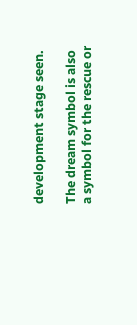development stage seen.

The dream symbol is also a symbol for the rescue or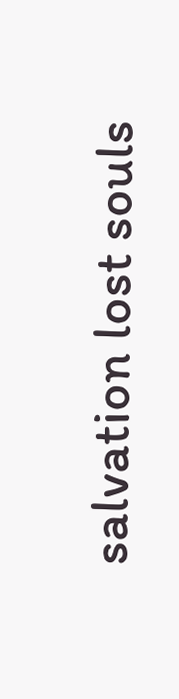salvation lost souls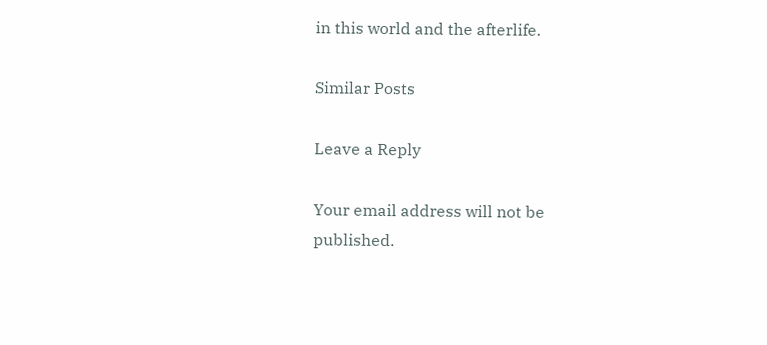in this world and the afterlife.

Similar Posts

Leave a Reply

Your email address will not be published.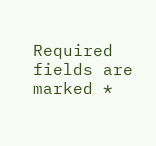Required fields are marked *